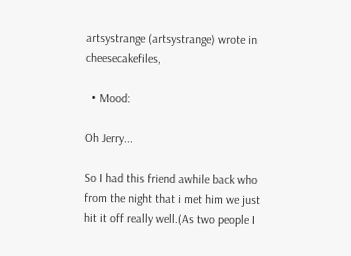artsystrange (artsystrange) wrote in cheesecakefiles,

  • Mood:

Oh Jerry...

So I had this friend awhile back who from the night that i met him we just hit it off really well.(As two people I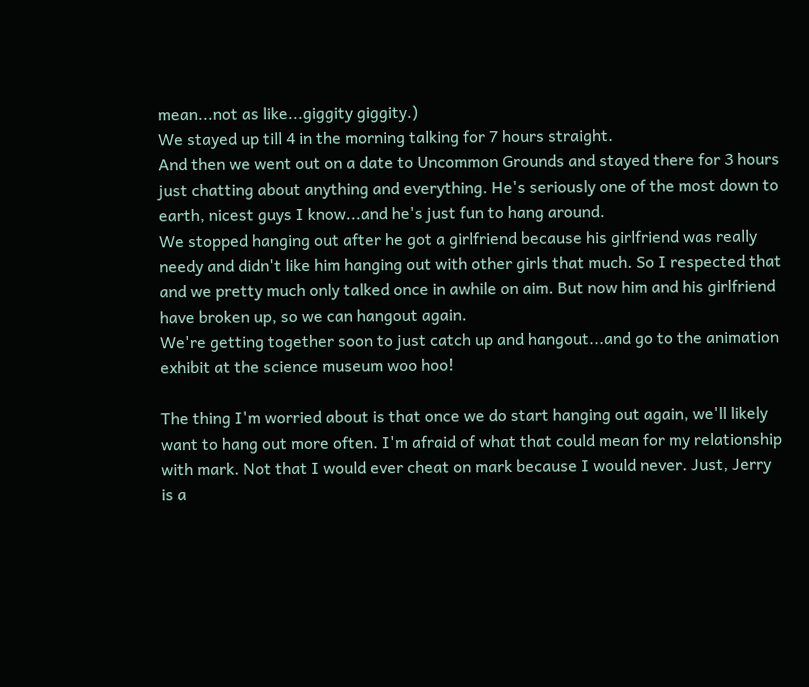mean...not as like...giggity giggity.)
We stayed up till 4 in the morning talking for 7 hours straight.
And then we went out on a date to Uncommon Grounds and stayed there for 3 hours just chatting about anything and everything. He's seriously one of the most down to earth, nicest guys I know...and he's just fun to hang around.
We stopped hanging out after he got a girlfriend because his girlfriend was really needy and didn't like him hanging out with other girls that much. So I respected that and we pretty much only talked once in awhile on aim. But now him and his girlfriend have broken up, so we can hangout again.
We're getting together soon to just catch up and hangout...and go to the animation exhibit at the science museum woo hoo!

The thing I'm worried about is that once we do start hanging out again, we'll likely want to hang out more often. I'm afraid of what that could mean for my relationship with mark. Not that I would ever cheat on mark because I would never. Just, Jerry is a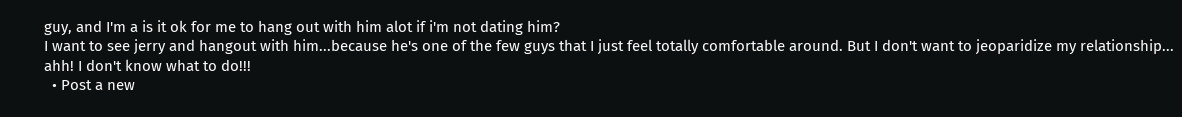guy, and I'm a is it ok for me to hang out with him alot if i'm not dating him?
I want to see jerry and hangout with him...because he's one of the few guys that I just feel totally comfortable around. But I don't want to jeoparidize my relationship...
ahh! I don't know what to do!!!
  • Post a new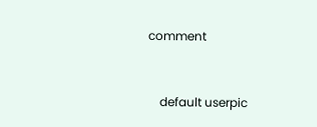comment


    default userpic